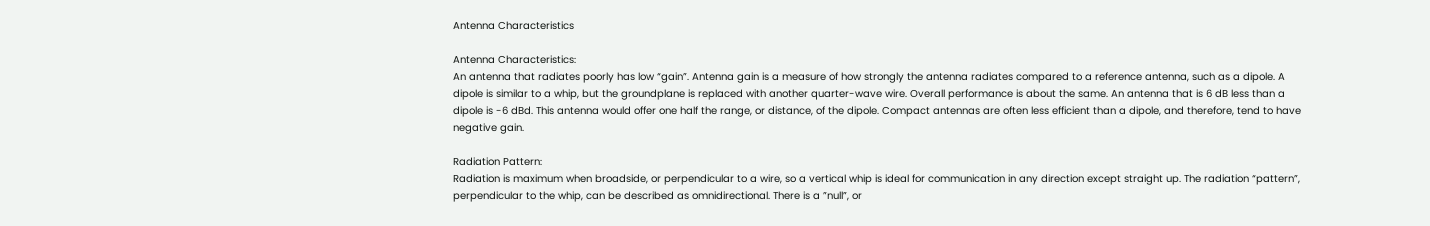Antenna Characteristics

Antenna Characteristics:
An antenna that radiates poorly has low “gain”. Antenna gain is a measure of how strongly the antenna radiates compared to a reference antenna, such as a dipole. A dipole is similar to a whip, but the groundplane is replaced with another quarter-wave wire. Overall performance is about the same. An antenna that is 6 dB less than a dipole is -6 dBd. This antenna would offer one half the range, or distance, of the dipole. Compact antennas are often less efficient than a dipole, and therefore, tend to have negative gain.

Radiation Pattern:
Radiation is maximum when broadside, or perpendicular to a wire, so a vertical whip is ideal for communication in any direction except straight up. The radiation “pattern”, perpendicular to the whip, can be described as omnidirectional. There is a ”null”, or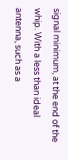signal minimum, at the end of the whip. With a less than ideal antenna, such as a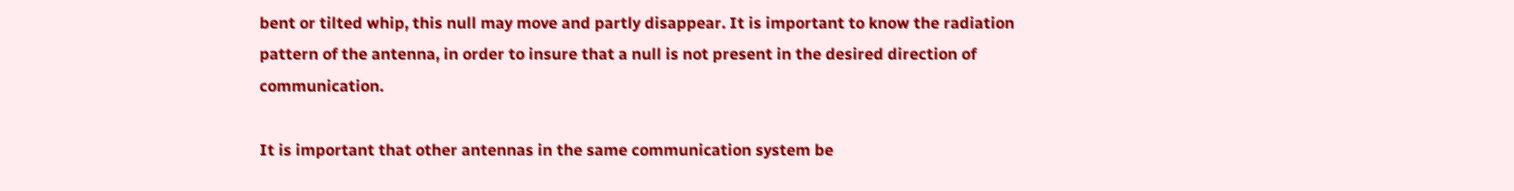bent or tilted whip, this null may move and partly disappear. It is important to know the radiation pattern of the antenna, in order to insure that a null is not present in the desired direction of communication.

It is important that other antennas in the same communication system be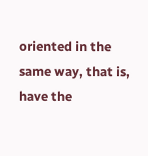oriented in the same way, that is, have the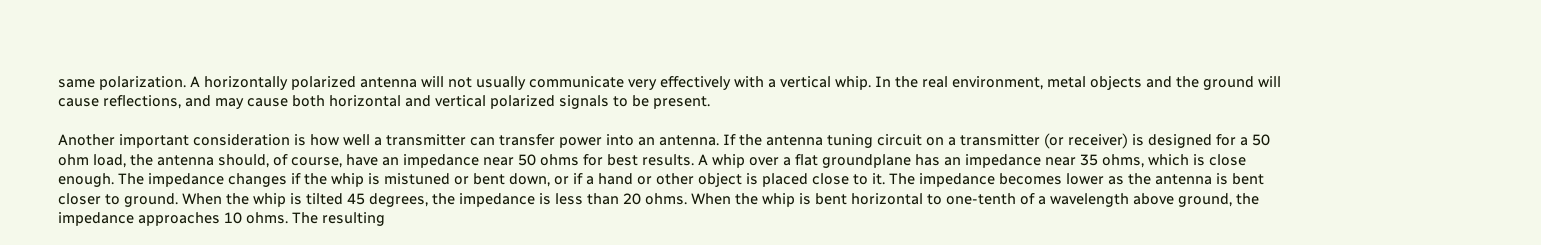same polarization. A horizontally polarized antenna will not usually communicate very effectively with a vertical whip. In the real environment, metal objects and the ground will cause reflections, and may cause both horizontal and vertical polarized signals to be present.

Another important consideration is how well a transmitter can transfer power into an antenna. If the antenna tuning circuit on a transmitter (or receiver) is designed for a 50 ohm load, the antenna should, of course, have an impedance near 50 ohms for best results. A whip over a flat groundplane has an impedance near 35 ohms, which is close enough. The impedance changes if the whip is mistuned or bent down, or if a hand or other object is placed close to it. The impedance becomes lower as the antenna is bent closer to ground. When the whip is tilted 45 degrees, the impedance is less than 20 ohms. When the whip is bent horizontal to one-tenth of a wavelength above ground, the impedance approaches 10 ohms. The resulting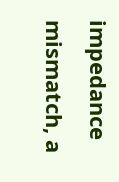impedance mismatch, a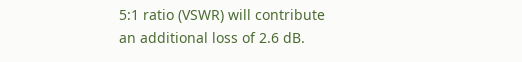5:1 ratio (VSWR) will contribute an additional loss of 2.6 dB.